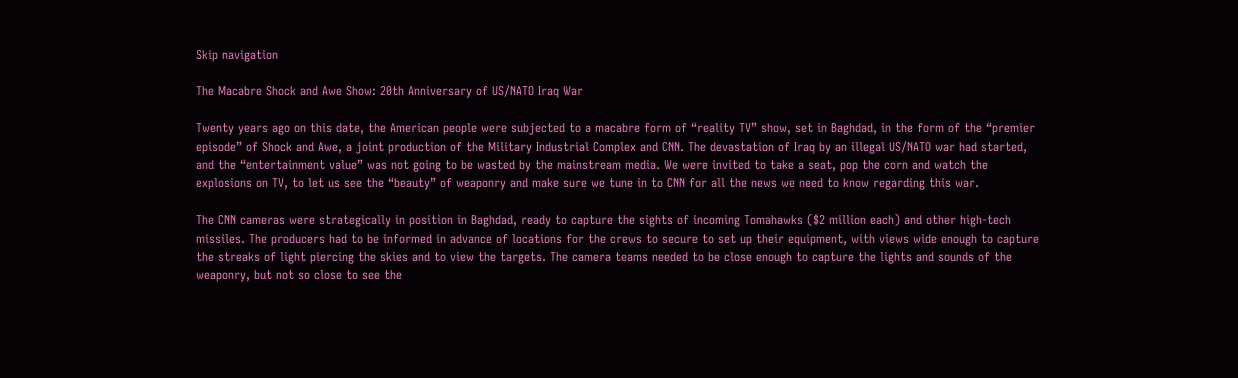Skip navigation

The Macabre Shock and Awe Show: 20th Anniversary of US/NATO Iraq War

Twenty years ago on this date, the American people were subjected to a macabre form of “reality TV” show, set in Baghdad, in the form of the “premier episode” of Shock and Awe, a joint production of the Military Industrial Complex and CNN. The devastation of Iraq by an illegal US/NATO war had started, and the “entertainment value” was not going to be wasted by the mainstream media. We were invited to take a seat, pop the corn and watch the explosions on TV, to let us see the “beauty” of weaponry and make sure we tune in to CNN for all the news we need to know regarding this war.

The CNN cameras were strategically in position in Baghdad, ready to capture the sights of incoming Tomahawks ($2 million each) and other high-tech missiles. The producers had to be informed in advance of locations for the crews to secure to set up their equipment, with views wide enough to capture the streaks of light piercing the skies and to view the targets. The camera teams needed to be close enough to capture the lights and sounds of the weaponry, but not so close to see the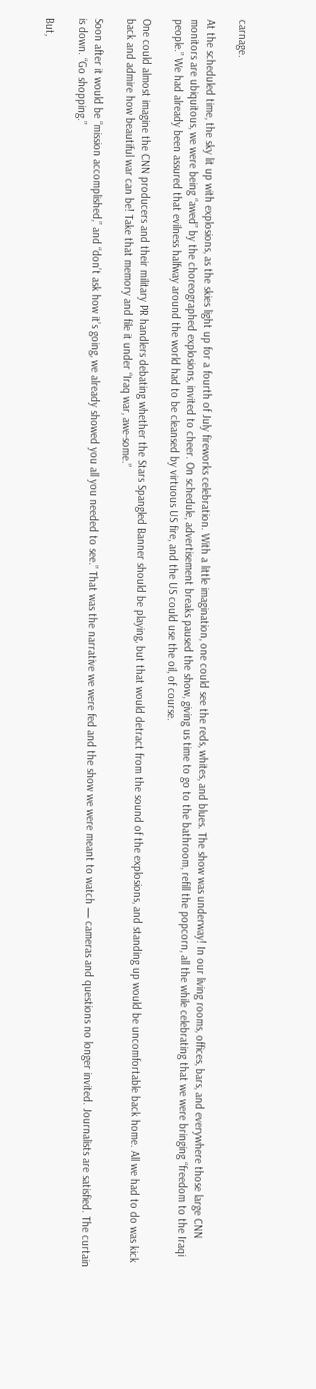carnage.

At the scheduled time, the sky lit up with explosions, as the skies light up for a fourth of July fireworks celebration. With a little imagination, one could see the reds, whites, and blues. The show was underway! In our living rooms, offices, bars, and everywhere those large CNN monitors are ubiquitous, we were being “awed” by the choreographed explosions, invited to cheer. On schedule, advertisement breaks paused the show, giving us time to go to the bathroom, refill the popcorn, all the while celebrating that we were bringing “freedom to the Iraqi people.” We had already been assured that evilness halfway around the world had to be cleansed by virtuous US fire, and the US could use the oil, of course.

One could almost imagine the CNN producers and their military PR handlers debating whether the Stars Spangled Banner should be playing, but that would detract from the sound of the explosions, and standing up would be uncomfortable back home. All we had to do was kick back and admire how beautiful war can be! Take that memory and file it under “Iraq war, awe-some.”

Soon after it would be “mission accomplished,” and “don’t ask how it’s going, we already showed you all you needed to see.” That was the narrative we were fed and the show we were meant to watch — cameras and questions no longer invited. Journalists are satisfied. The curtain is down. “Go shopping.”

But,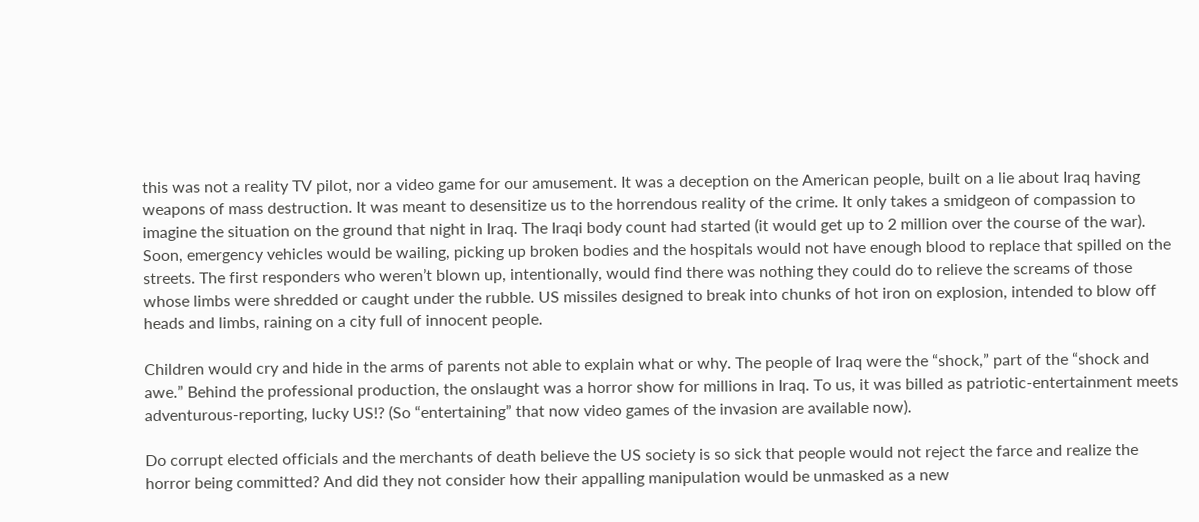this was not a reality TV pilot, nor a video game for our amusement. It was a deception on the American people, built on a lie about Iraq having weapons of mass destruction. It was meant to desensitize us to the horrendous reality of the crime. It only takes a smidgeon of compassion to imagine the situation on the ground that night in Iraq. The Iraqi body count had started (it would get up to 2 million over the course of the war). Soon, emergency vehicles would be wailing, picking up broken bodies and the hospitals would not have enough blood to replace that spilled on the streets. The first responders who weren’t blown up, intentionally, would find there was nothing they could do to relieve the screams of those whose limbs were shredded or caught under the rubble. US missiles designed to break into chunks of hot iron on explosion, intended to blow off heads and limbs, raining on a city full of innocent people.

Children would cry and hide in the arms of parents not able to explain what or why. The people of Iraq were the “shock,” part of the “shock and awe.” Behind the professional production, the onslaught was a horror show for millions in Iraq. To us, it was billed as patriotic-entertainment meets adventurous-reporting, lucky US!? (So “entertaining” that now video games of the invasion are available now).

Do corrupt elected officials and the merchants of death believe the US society is so sick that people would not reject the farce and realize the horror being committed? And did they not consider how their appalling manipulation would be unmasked as a new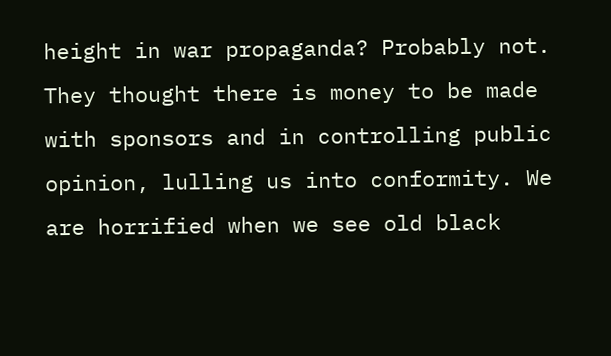height in war propaganda? Probably not. They thought there is money to be made with sponsors and in controlling public opinion, lulling us into conformity. We are horrified when we see old black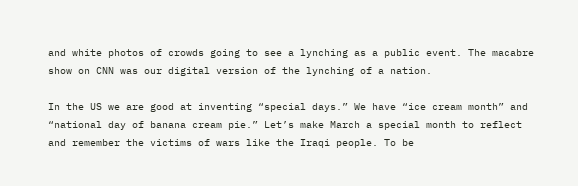and white photos of crowds going to see a lynching as a public event. The macabre show on CNN was our digital version of the lynching of a nation.

In the US we are good at inventing “special days.” We have “ice cream month” and “national day of banana cream pie.” Let’s make March a special month to reflect and remember the victims of wars like the Iraqi people. To be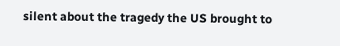silent about the tragedy the US brought to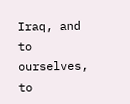Iraq, and to ourselves, to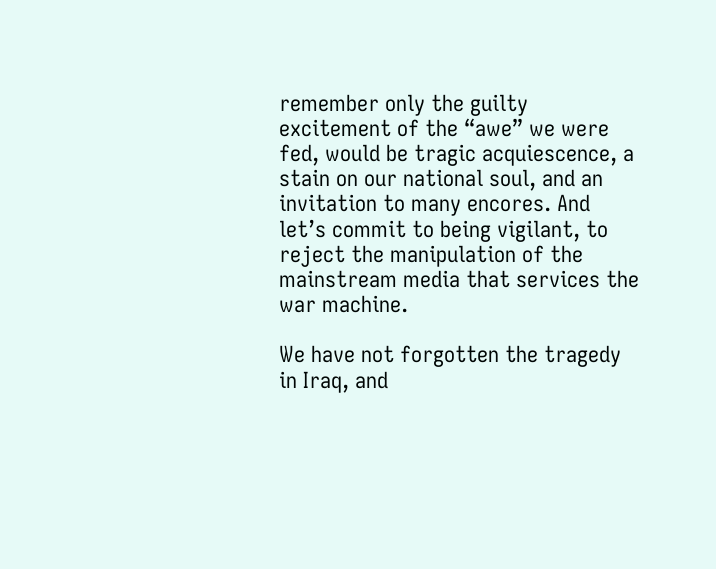remember only the guilty excitement of the “awe” we were fed, would be tragic acquiescence, a stain on our national soul, and an invitation to many encores. And let’s commit to being vigilant, to reject the manipulation of the mainstream media that services the war machine.

We have not forgotten the tragedy in Iraq, and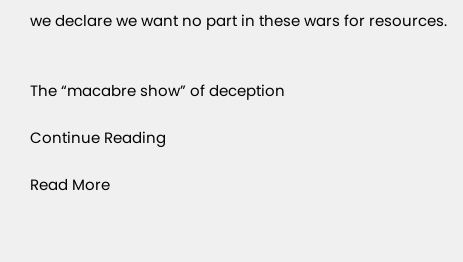we declare we want no part in these wars for resources.


The “macabre show” of deception

Continue Reading

Read More